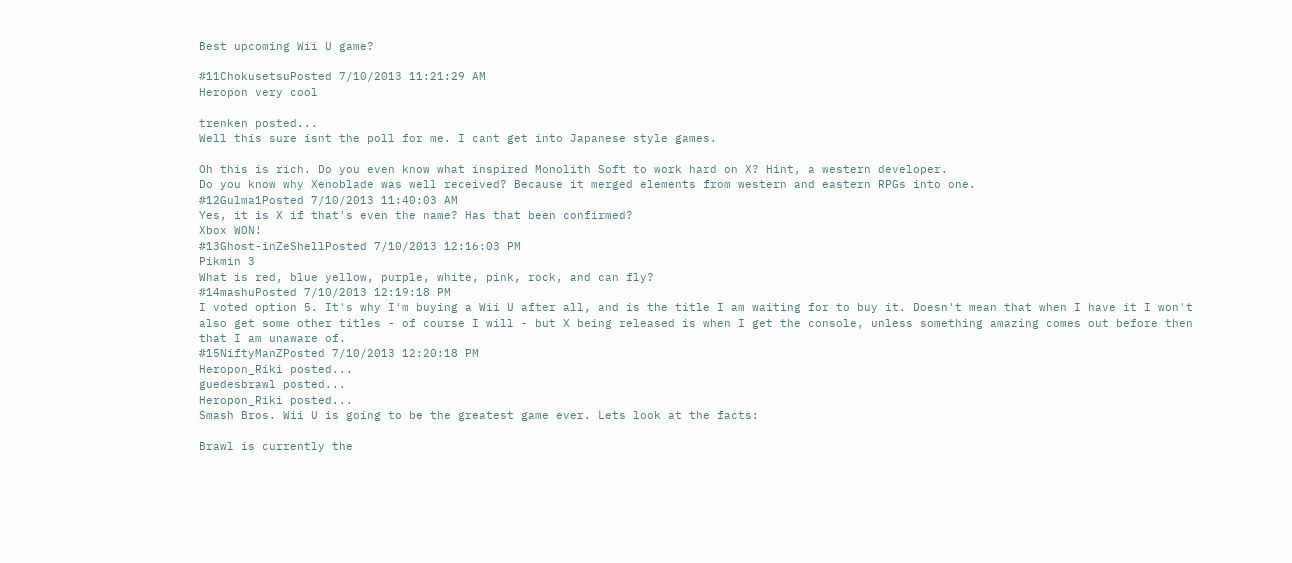Best upcoming Wii U game?

#11ChokusetsuPosted 7/10/2013 11:21:29 AM
Heropon very cool

trenken posted...
Well this sure isnt the poll for me. I cant get into Japanese style games.

Oh this is rich. Do you even know what inspired Monolith Soft to work hard on X? Hint, a western developer.
Do you know why Xenoblade was well received? Because it merged elements from western and eastern RPGs into one.
#12Gulma1Posted 7/10/2013 11:40:03 AM
Yes, it is X if that's even the name? Has that been confirmed?
Xbox WON!
#13Ghost-inZeShellPosted 7/10/2013 12:16:03 PM
Pikmin 3
What is red, blue yellow, purple, white, pink, rock, and can fly?
#14mashuPosted 7/10/2013 12:19:18 PM
I voted option 5. It's why I'm buying a Wii U after all, and is the title I am waiting for to buy it. Doesn't mean that when I have it I won't also get some other titles - of course I will - but X being released is when I get the console, unless something amazing comes out before then that I am unaware of.
#15NiftyManZPosted 7/10/2013 12:20:18 PM
Heropon_Riki posted...
guedesbrawl posted...
Heropon_Riki posted...
Smash Bros. Wii U is going to be the greatest game ever. Lets look at the facts:

Brawl is currently the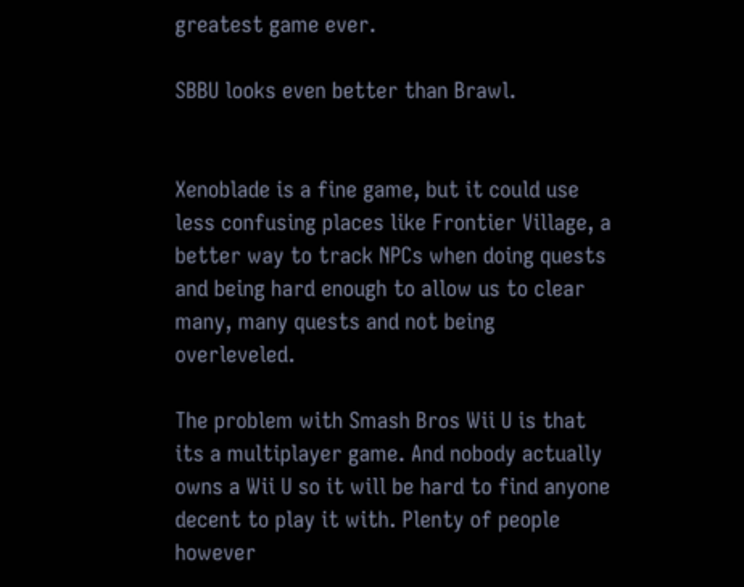greatest game ever.

SBBU looks even better than Brawl.


Xenoblade is a fine game, but it could use less confusing places like Frontier Village, a better way to track NPCs when doing quests and being hard enough to allow us to clear many, many quests and not being overleveled.

The problem with Smash Bros Wii U is that its a multiplayer game. And nobody actually owns a Wii U so it will be hard to find anyone decent to play it with. Plenty of people however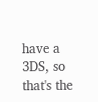have a 3DS, so that's the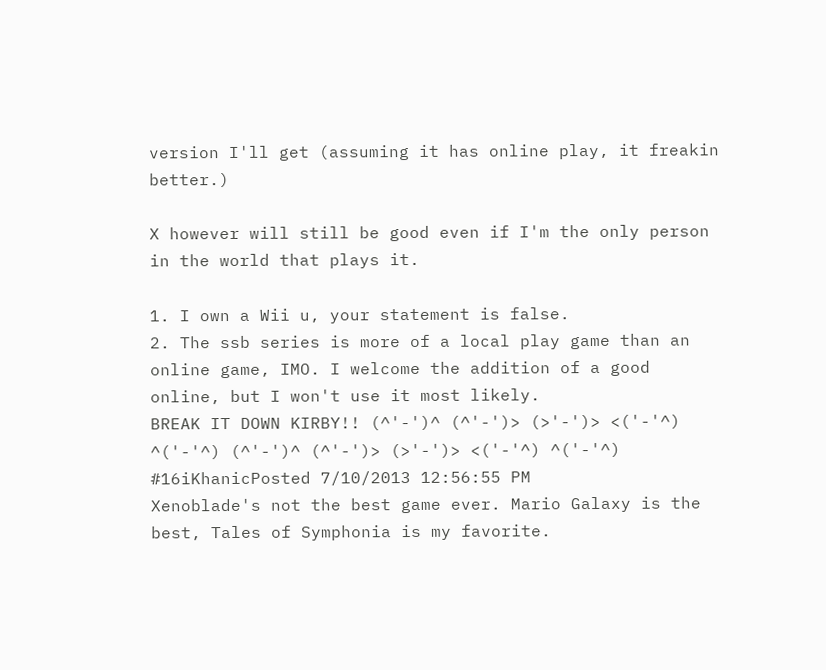version I'll get (assuming it has online play, it freakin better.)

X however will still be good even if I'm the only person in the world that plays it.

1. I own a Wii u, your statement is false.
2. The ssb series is more of a local play game than an online game, IMO. I welcome the addition of a good online, but I won't use it most likely.
BREAK IT DOWN KIRBY!! (^'-')^ (^'-')> (>'-')> <('-'^) ^('-'^) (^'-')^ (^'-')> (>'-')> <('-'^) ^('-'^)
#16iKhanicPosted 7/10/2013 12:56:55 PM
Xenoblade's not the best game ever. Mario Galaxy is the best, Tales of Symphonia is my favorite.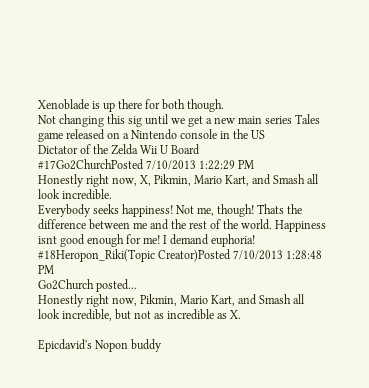Xenoblade is up there for both though.
Not changing this sig until we get a new main series Tales game released on a Nintendo console in the US
Dictator of the Zelda Wii U Board
#17Go2ChurchPosted 7/10/2013 1:22:29 PM
Honestly right now, X, Pikmin, Mario Kart, and Smash all look incredible.
Everybody seeks happiness! Not me, though! Thats the difference between me and the rest of the world. Happiness isnt good enough for me! I demand euphoria!
#18Heropon_Riki(Topic Creator)Posted 7/10/2013 1:28:48 PM
Go2Church posted...
Honestly right now, Pikmin, Mario Kart, and Smash all look incredible, but not as incredible as X.

Epicdavid's Nopon buddy